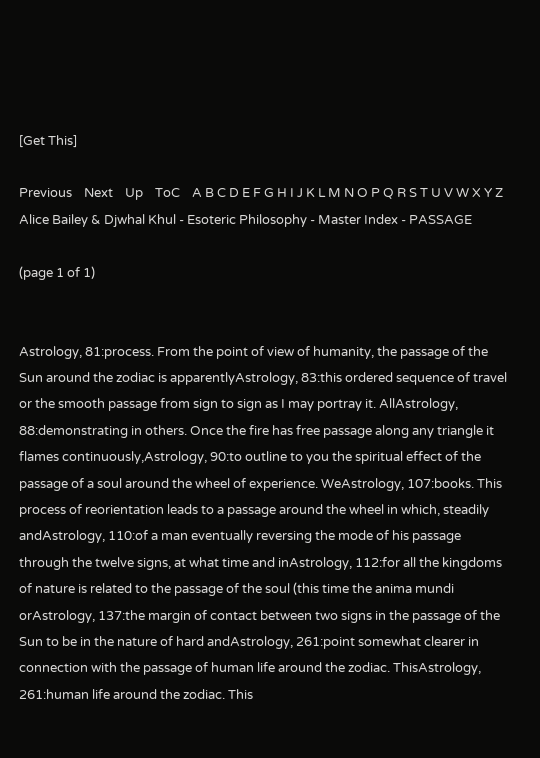[Get This]

Previous    Next    Up    ToC    A B C D E F G H I J K L M N O P Q R S T U V W X Y Z
Alice Bailey & Djwhal Khul - Esoteric Philosophy - Master Index - PASSAGE

(page 1 of 1)


Astrology, 81:process. From the point of view of humanity, the passage of the Sun around the zodiac is apparentlyAstrology, 83:this ordered sequence of travel or the smooth passage from sign to sign as I may portray it. AllAstrology, 88:demonstrating in others. Once the fire has free passage along any triangle it flames continuously,Astrology, 90:to outline to you the spiritual effect of the passage of a soul around the wheel of experience. WeAstrology, 107:books. This process of reorientation leads to a passage around the wheel in which, steadily andAstrology, 110:of a man eventually reversing the mode of his passage through the twelve signs, at what time and inAstrology, 112:for all the kingdoms of nature is related to the passage of the soul (this time the anima mundi orAstrology, 137:the margin of contact between two signs in the passage of the Sun to be in the nature of hard andAstrology, 261:point somewhat clearer in connection with the passage of human life around the zodiac. ThisAstrology, 261:human life around the zodiac. This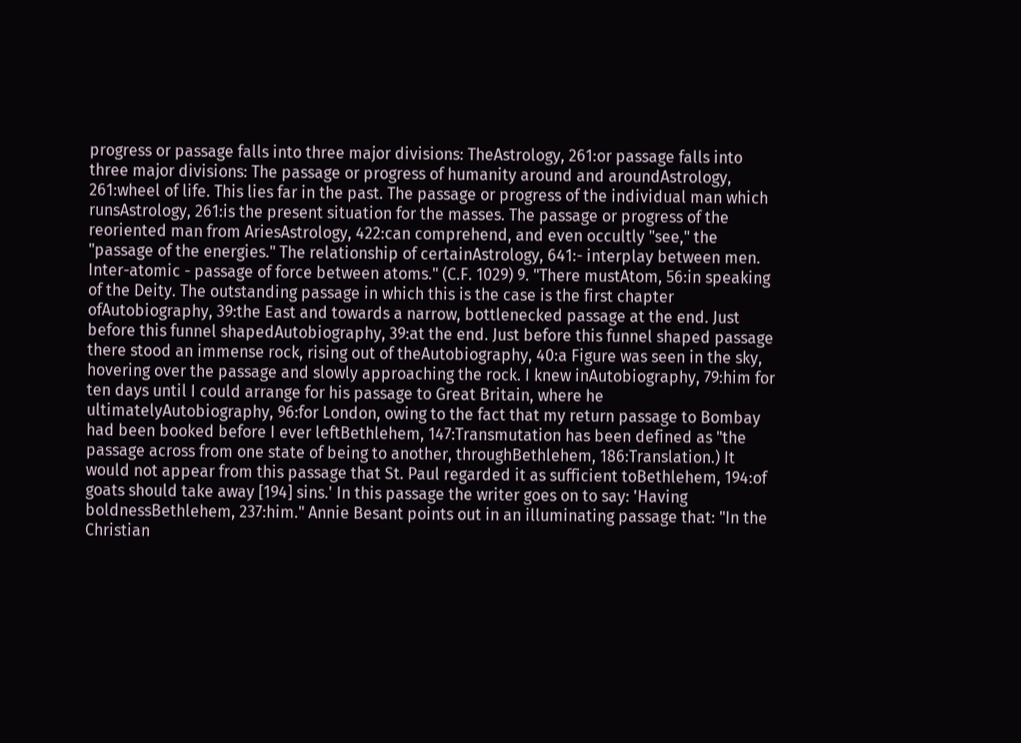progress or passage falls into three major divisions: TheAstrology, 261:or passage falls into three major divisions: The passage or progress of humanity around and aroundAstrology, 261:wheel of life. This lies far in the past. The passage or progress of the individual man which runsAstrology, 261:is the present situation for the masses. The passage or progress of the reoriented man from AriesAstrology, 422:can comprehend, and even occultly "see," the "passage of the energies." The relationship of certainAstrology, 641:- interplay between men. Inter-atomic - passage of force between atoms." (C.F. 1029) 9. "There mustAtom, 56:in speaking of the Deity. The outstanding passage in which this is the case is the first chapter ofAutobiography, 39:the East and towards a narrow, bottlenecked passage at the end. Just before this funnel shapedAutobiography, 39:at the end. Just before this funnel shaped passage there stood an immense rock, rising out of theAutobiography, 40:a Figure was seen in the sky, hovering over the passage and slowly approaching the rock. I knew inAutobiography, 79:him for ten days until I could arrange for his passage to Great Britain, where he ultimatelyAutobiography, 96:for London, owing to the fact that my return passage to Bombay had been booked before I ever leftBethlehem, 147:Transmutation has been defined as "the passage across from one state of being to another, throughBethlehem, 186:Translation.) It would not appear from this passage that St. Paul regarded it as sufficient toBethlehem, 194:of goats should take away [194] sins.' In this passage the writer goes on to say: 'Having boldnessBethlehem, 237:him." Annie Besant points out in an illuminating passage that: "In the Christian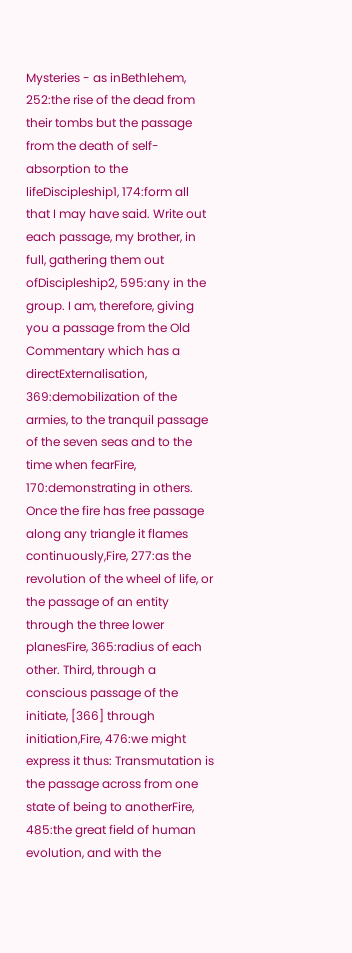Mysteries - as inBethlehem, 252:the rise of the dead from their tombs but the passage from the death of self-absorption to the lifeDiscipleship1, 174:form all that I may have said. Write out each passage, my brother, in full, gathering them out ofDiscipleship2, 595:any in the group. I am, therefore, giving you a passage from the Old Commentary which has a directExternalisation, 369:demobilization of the armies, to the tranquil passage of the seven seas and to the time when fearFire, 170:demonstrating in others. Once the fire has free passage along any triangle it flames continuously,Fire, 277:as the revolution of the wheel of life, or the passage of an entity through the three lower planesFire, 365:radius of each other. Third, through a conscious passage of the initiate, [366] through initiation,Fire, 476:we might express it thus: Transmutation is the passage across from one state of being to anotherFire, 485:the great field of human evolution, and with the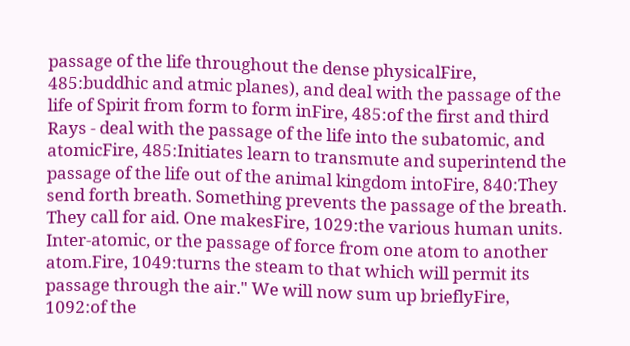passage of the life throughout the dense physicalFire, 485:buddhic and atmic planes), and deal with the passage of the life of Spirit from form to form inFire, 485:of the first and third Rays - deal with the passage of the life into the subatomic, and atomicFire, 485:Initiates learn to transmute and superintend the passage of the life out of the animal kingdom intoFire, 840:They send forth breath. Something prevents the passage of the breath. They call for aid. One makesFire, 1029:the various human units. Inter-atomic, or the passage of force from one atom to another atom.Fire, 1049:turns the steam to that which will permit its passage through the air." We will now sum up brieflyFire, 1092:of the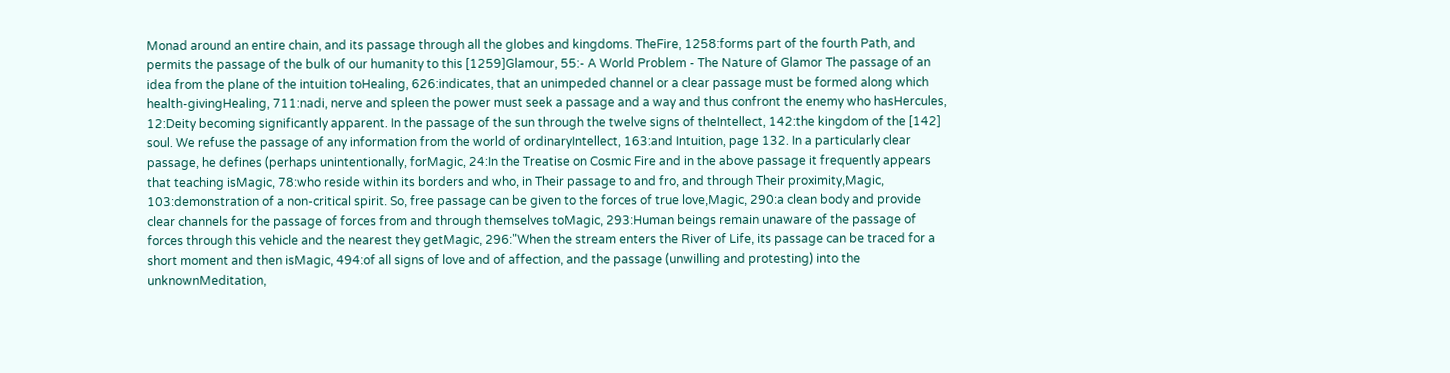Monad around an entire chain, and its passage through all the globes and kingdoms. TheFire, 1258:forms part of the fourth Path, and permits the passage of the bulk of our humanity to this [1259]Glamour, 55:- A World Problem - The Nature of Glamor The passage of an idea from the plane of the intuition toHealing, 626:indicates, that an unimpeded channel or a clear passage must be formed along which health-givingHealing, 711:nadi, nerve and spleen the power must seek a passage and a way and thus confront the enemy who hasHercules, 12:Deity becoming significantly apparent. In the passage of the sun through the twelve signs of theIntellect, 142:the kingdom of the [142] soul. We refuse the passage of any information from the world of ordinaryIntellect, 163:and Intuition, page 132. In a particularly clear passage, he defines (perhaps unintentionally, forMagic, 24:In the Treatise on Cosmic Fire and in the above passage it frequently appears that teaching isMagic, 78:who reside within its borders and who, in Their passage to and fro, and through Their proximity,Magic, 103:demonstration of a non-critical spirit. So, free passage can be given to the forces of true love,Magic, 290:a clean body and provide clear channels for the passage of forces from and through themselves toMagic, 293:Human beings remain unaware of the passage of forces through this vehicle and the nearest they getMagic, 296:"When the stream enters the River of Life, its passage can be traced for a short moment and then isMagic, 494:of all signs of love and of affection, and the passage (unwilling and protesting) into the unknownMeditation,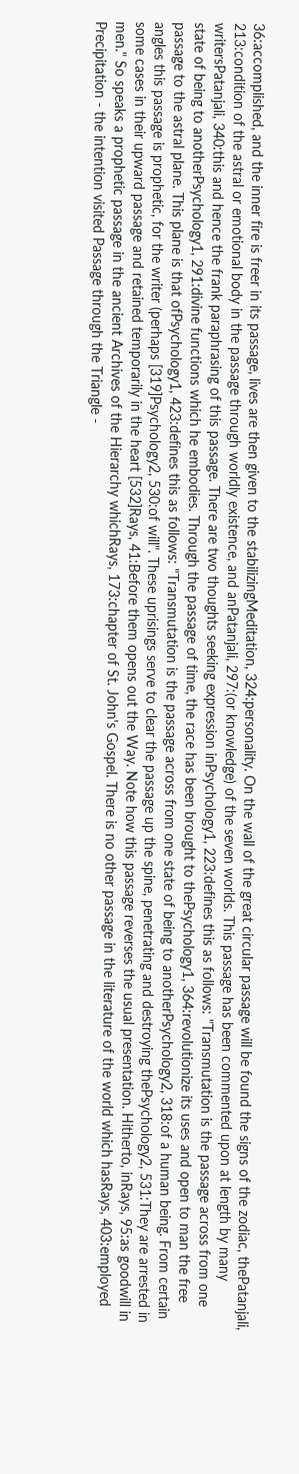36:accomplished, and the inner fire is freer in its passage, lives are then given to the stabilizingMeditation, 324:personality. On the wall of the great circular passage will be found the signs of the zodiac, thePatanjali, 213:condition of the astral or emotional body in the passage through worldly existence, and anPatanjali, 297:(or knowledge) of the seven worlds. This passage has been commented upon at length by many writersPatanjali, 340:this and hence the frank paraphrasing of this passage. There are two thoughts seeking expression inPsychology1, 223:defines this as follows: "Transmutation is the passage across from one state of being to anotherPsychology1, 291:divine functions which he embodies. Through the passage of time, the race has been brought to thePsychology1, 364:revolutionize its uses and open to man the free passage to the astral plane. This plane is that ofPsychology1, 423:defines this as follows: "Transmutation is the passage across from one state of being to anotherPsychology2, 318:of a human being. From certain angles this passage is prophetic, for the writer (perhaps [319]Psychology2, 530:of will". These uprisings serve to clear the passage up the spine, penetrating and destroying thePsychology2, 531:They are arrested in some cases in their upward passage and retained temporarily in the heart [532]Rays, 41:Before them opens out the Way. Note how this passage reverses the usual presentation. Hitherto, inRays, 95:as goodwill in men." So speaks a prophetic passage in the ancient Archives of the Hierarchy whichRays, 173:chapter of St. John's Gospel. There is no other passage in the literature of the world which hasRays, 403:employed Precipitation - the intention visited Passage through the Triangle -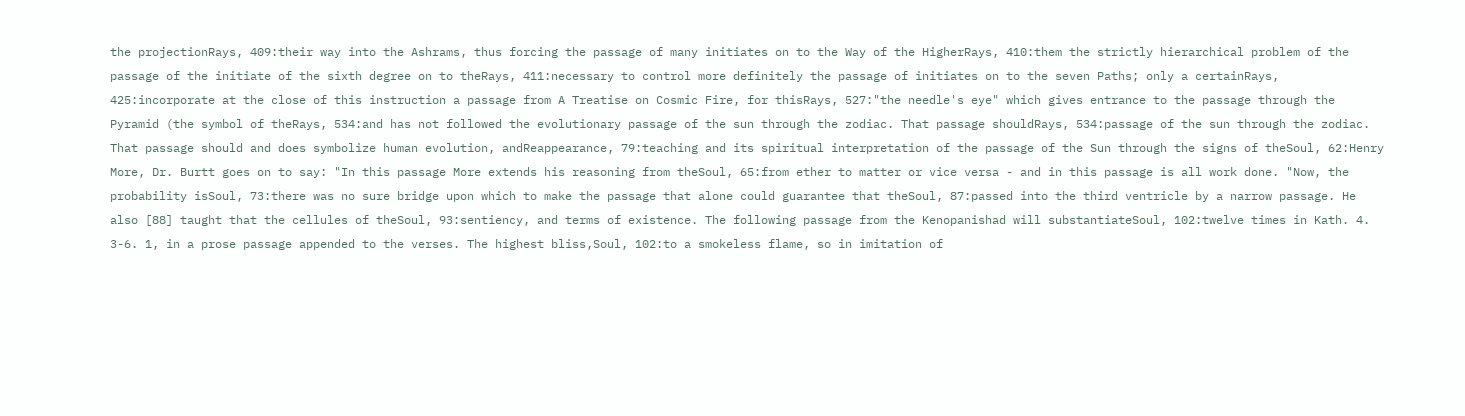the projectionRays, 409:their way into the Ashrams, thus forcing the passage of many initiates on to the Way of the HigherRays, 410:them the strictly hierarchical problem of the passage of the initiate of the sixth degree on to theRays, 411:necessary to control more definitely the passage of initiates on to the seven Paths; only a certainRays, 425:incorporate at the close of this instruction a passage from A Treatise on Cosmic Fire, for thisRays, 527:"the needle's eye" which gives entrance to the passage through the Pyramid (the symbol of theRays, 534:and has not followed the evolutionary passage of the sun through the zodiac. That passage shouldRays, 534:passage of the sun through the zodiac. That passage should and does symbolize human evolution, andReappearance, 79:teaching and its spiritual interpretation of the passage of the Sun through the signs of theSoul, 62:Henry More, Dr. Burtt goes on to say: "In this passage More extends his reasoning from theSoul, 65:from ether to matter or vice versa - and in this passage is all work done. "Now, the probability isSoul, 73:there was no sure bridge upon which to make the passage that alone could guarantee that theSoul, 87:passed into the third ventricle by a narrow passage. He also [88] taught that the cellules of theSoul, 93:sentiency, and terms of existence. The following passage from the Kenopanishad will substantiateSoul, 102:twelve times in Kath. 4. 3-6. 1, in a prose passage appended to the verses. The highest bliss,Soul, 102:to a smokeless flame, so in imitation of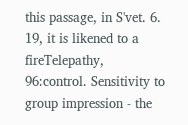this passage, in S'vet. 6. 19, it is likened to a fireTelepathy, 96:control. Sensitivity to group impression - the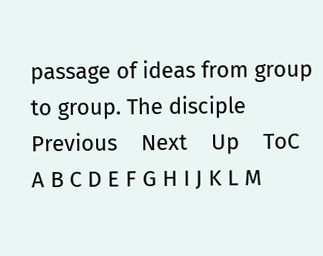passage of ideas from group to group. The disciple
Previous    Next    Up    ToC    A B C D E F G H I J K L M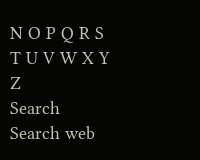N O P Q R S T U V W X Y Z
Search Search web